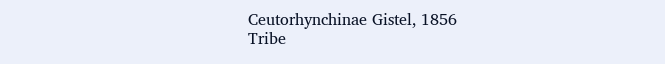Ceutorhynchinae Gistel, 1856
Tribe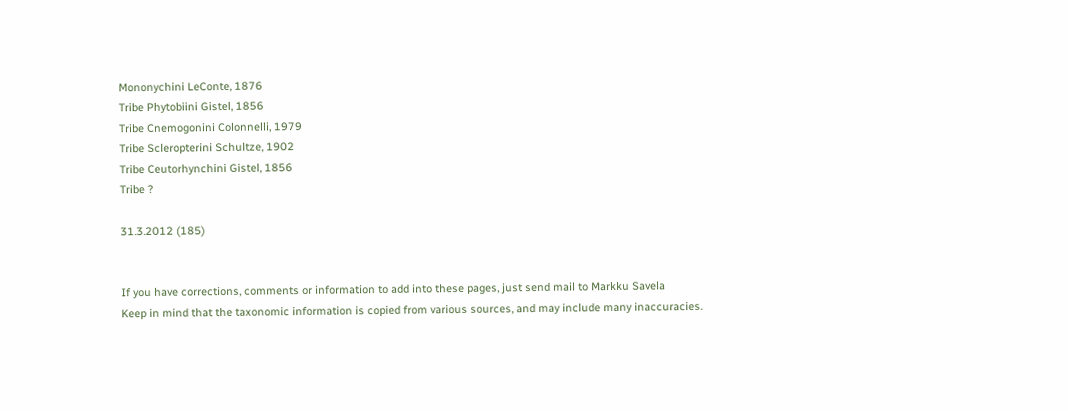Mononychini LeConte, 1876
Tribe Phytobiini Gistel, 1856
Tribe Cnemogonini Colonnelli, 1979
Tribe Scleropterini Schultze, 1902
Tribe Ceutorhynchini Gistel, 1856
Tribe ?

31.3.2012 (185)


If you have corrections, comments or information to add into these pages, just send mail to Markku Savela
Keep in mind that the taxonomic information is copied from various sources, and may include many inaccuracies.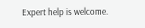Expert help is welcome.